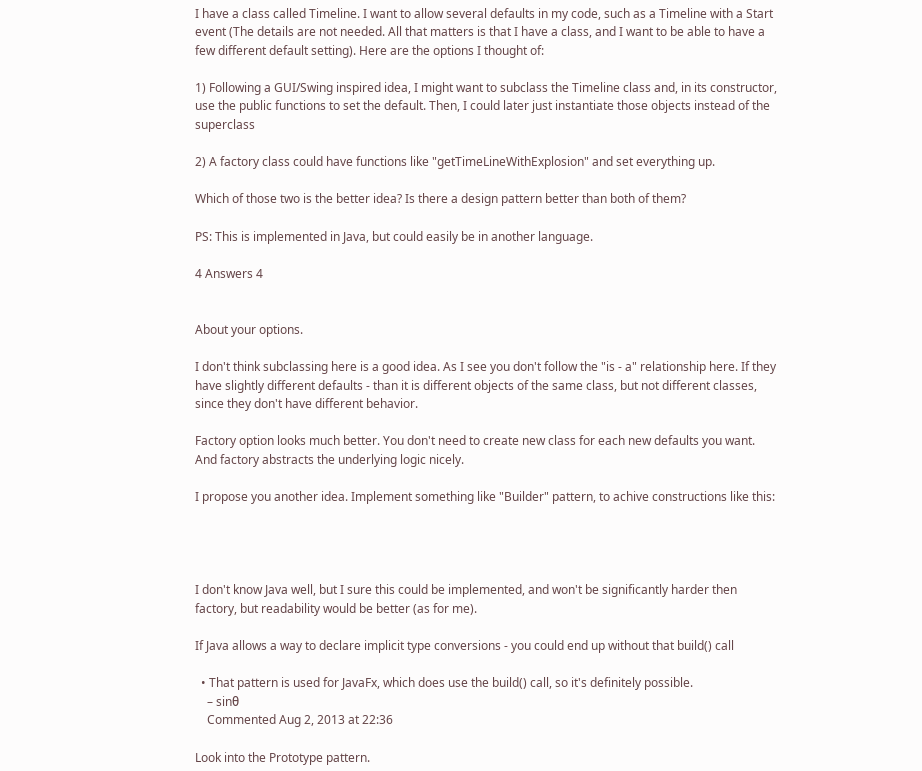I have a class called Timeline. I want to allow several defaults in my code, such as a Timeline with a Start event (The details are not needed. All that matters is that I have a class, and I want to be able to have a few different default setting). Here are the options I thought of:

1) Following a GUI/Swing inspired idea, I might want to subclass the Timeline class and, in its constructor, use the public functions to set the default. Then, I could later just instantiate those objects instead of the superclass

2) A factory class could have functions like "getTimeLineWithExplosion" and set everything up.

Which of those two is the better idea? Is there a design pattern better than both of them?

PS: This is implemented in Java, but could easily be in another language.

4 Answers 4


About your options.

I don't think subclassing here is a good idea. As I see you don't follow the "is - a" relationship here. If they have slightly different defaults - than it is different objects of the same class, but not different classes, since they don't have different behavior.

Factory option looks much better. You don't need to create new class for each new defaults you want. And factory abstracts the underlying logic nicely.

I propose you another idea. Implement something like "Builder" pattern, to achive constructions like this:




I don't know Java well, but I sure this could be implemented, and won't be significantly harder then factory, but readability would be better (as for me).

If Java allows a way to declare implicit type conversions - you could end up without that build() call

  • That pattern is used for JavaFx, which does use the build() call, so it's definitely possible.
    – sinθ
    Commented Aug 2, 2013 at 22:36

Look into the Prototype pattern.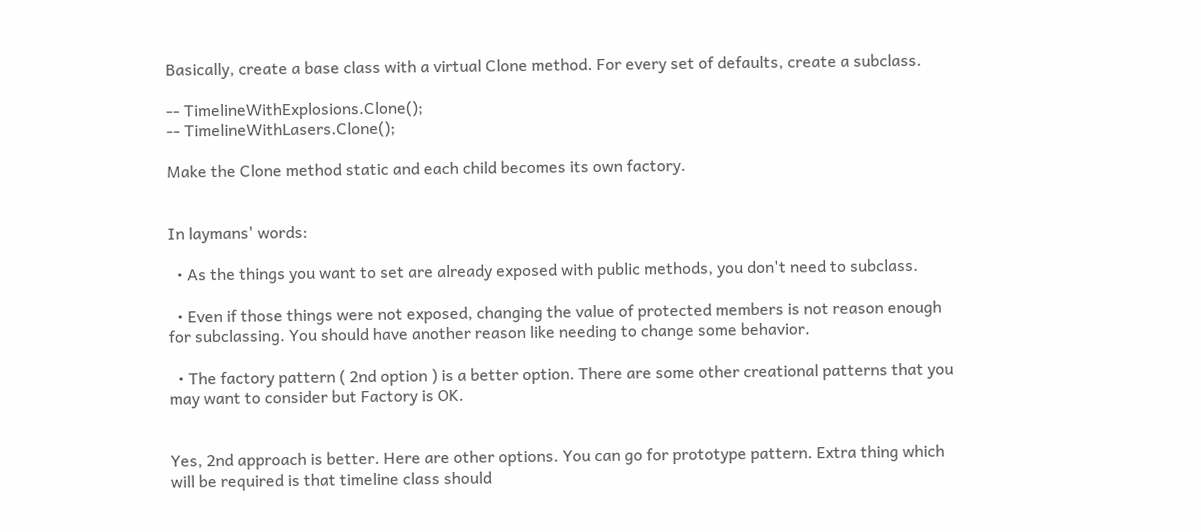Basically, create a base class with a virtual Clone method. For every set of defaults, create a subclass.

-- TimelineWithExplosions.Clone();
-- TimelineWithLasers.Clone();

Make the Clone method static and each child becomes its own factory.


In laymans' words:

  • As the things you want to set are already exposed with public methods, you don't need to subclass.

  • Even if those things were not exposed, changing the value of protected members is not reason enough for subclassing. You should have another reason like needing to change some behavior.

  • The factory pattern ( 2nd option ) is a better option. There are some other creational patterns that you may want to consider but Factory is OK.


Yes, 2nd approach is better. Here are other options. You can go for prototype pattern. Extra thing which will be required is that timeline class should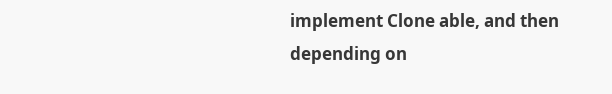implement Clone able, and then depending on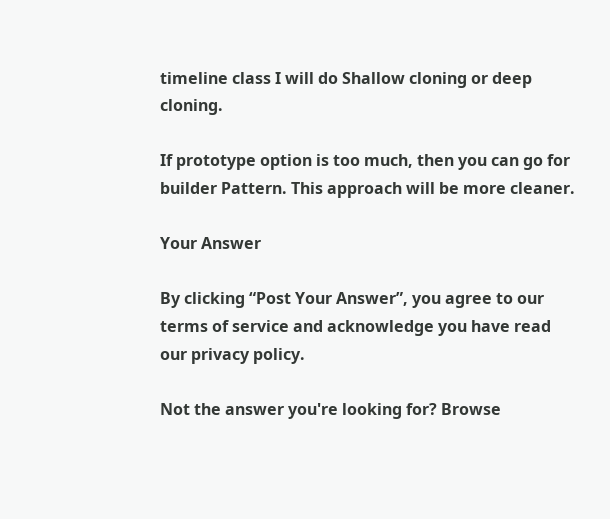timeline class I will do Shallow cloning or deep cloning.

If prototype option is too much, then you can go for builder Pattern. This approach will be more cleaner.

Your Answer

By clicking “Post Your Answer”, you agree to our terms of service and acknowledge you have read our privacy policy.

Not the answer you're looking for? Browse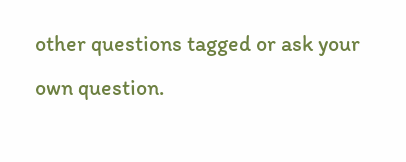other questions tagged or ask your own question.